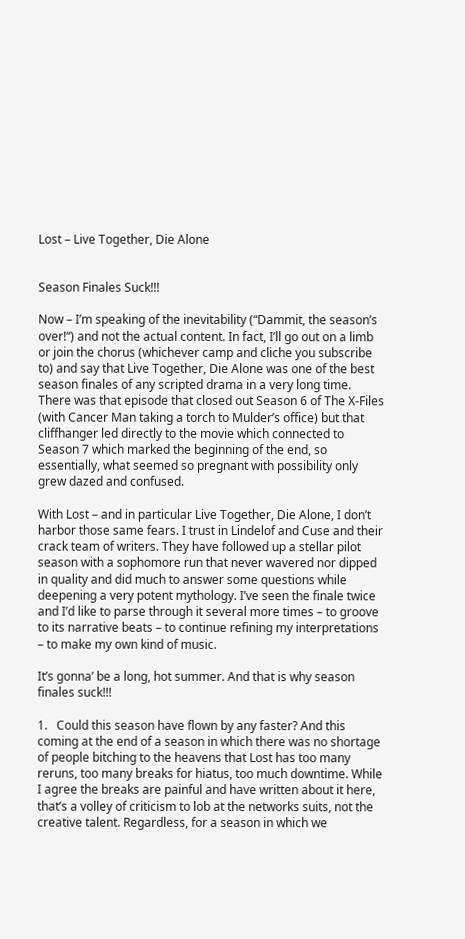Lost – Live Together, Die Alone


Season Finales Suck!!!

Now – I’m speaking of the inevitability (“Dammit, the season’s over!“) and not the actual content. In fact, I’ll go out on a limb or join the chorus (whichever camp and cliche you subscribe to) and say that Live Together, Die Alone was one of the best season finales of any scripted drama in a very long time. There was that episode that closed out Season 6 of The X-Files (with Cancer Man taking a torch to Mulder’s office) but that cliffhanger led directly to the movie which connected to Season 7 which marked the beginning of the end, so essentially, what seemed so pregnant with possibility only grew dazed and confused.

With Lost – and in particular Live Together, Die Alone, I don’t harbor those same fears. I trust in Lindelof and Cuse and their crack team of writers. They have followed up a stellar pilot season with a sophomore run that never wavered nor dipped in quality and did much to answer some questions while deepening a very potent mythology. I’ve seen the finale twice and I’d like to parse through it several more times – to groove to its narrative beats – to continue refining my interpretations – to make my own kind of music.

It’s gonna’ be a long, hot summer. And that is why season finales suck!!!

1.   Could this season have flown by any faster? And this coming at the end of a season in which there was no shortage of people bitching to the heavens that Lost has too many reruns, too many breaks for hiatus, too much downtime. While I agree the breaks are painful and have written about it here, that’s a volley of criticism to lob at the networks suits, not the creative talent. Regardless, for a season in which we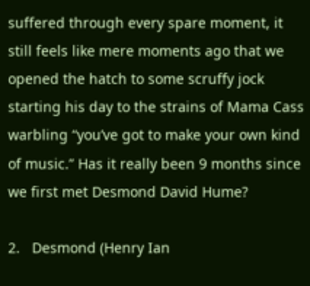suffered through every spare moment, it still feels like mere moments ago that we opened the hatch to some scruffy jock starting his day to the strains of Mama Cass warbling “you’ve got to make your own kind of music.” Has it really been 9 months since we first met Desmond David Hume?

2.   Desmond (Henry Ian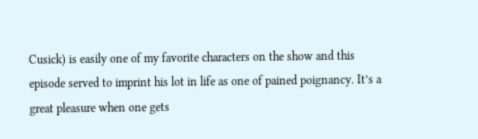Cusick) is easily one of my favorite characters on the show and this episode served to imprint his lot in life as one of pained poignancy. It’s a great pleasure when one gets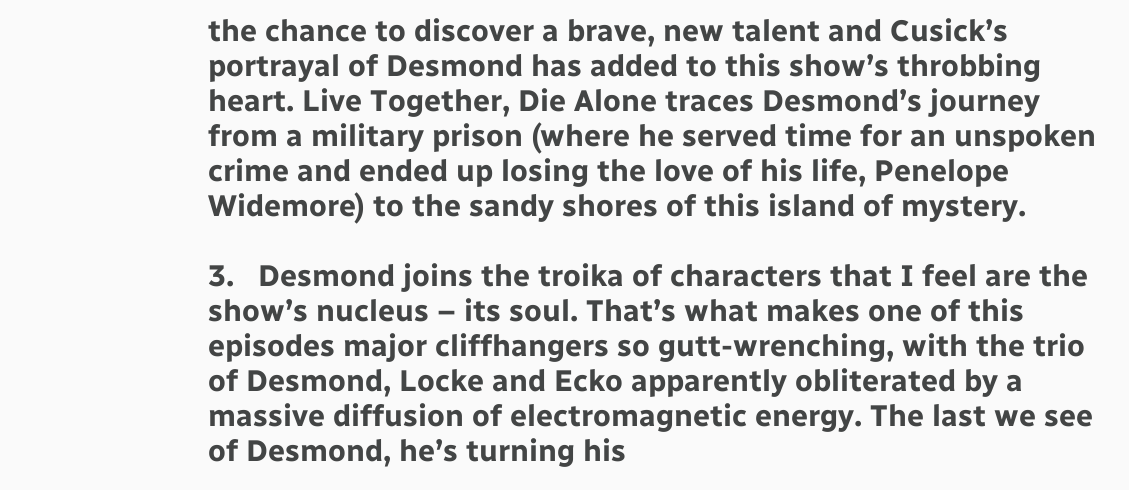the chance to discover a brave, new talent and Cusick’s portrayal of Desmond has added to this show’s throbbing heart. Live Together, Die Alone traces Desmond’s journey from a military prison (where he served time for an unspoken crime and ended up losing the love of his life, Penelope Widemore) to the sandy shores of this island of mystery.

3.   Desmond joins the troika of characters that I feel are the show’s nucleus – its soul. That’s what makes one of this episodes major cliffhangers so gutt-wrenching, with the trio of Desmond, Locke and Ecko apparently obliterated by a massive diffusion of electromagnetic energy. The last we see of Desmond, he’s turning his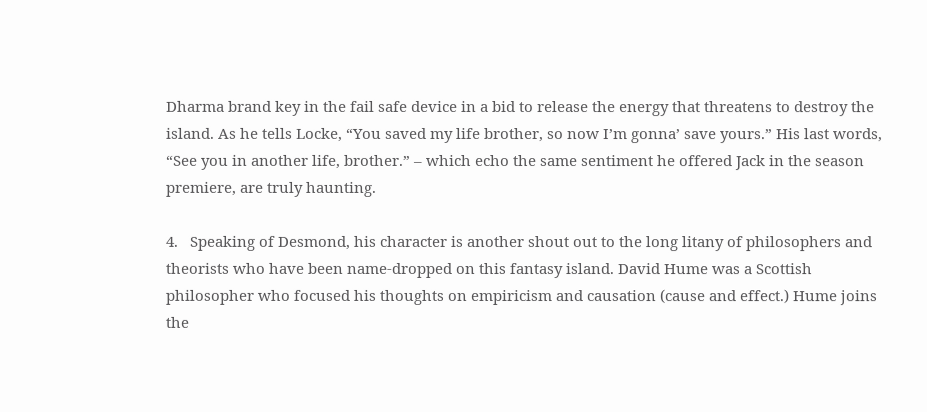Dharma brand key in the fail safe device in a bid to release the energy that threatens to destroy the island. As he tells Locke, “You saved my life brother, so now I’m gonna’ save yours.” His last words, “See you in another life, brother.” – which echo the same sentiment he offered Jack in the season premiere, are truly haunting.

4.   Speaking of Desmond, his character is another shout out to the long litany of philosophers and theorists who have been name-dropped on this fantasy island. David Hume was a Scottish philosopher who focused his thoughts on empiricism and causation (cause and effect.) Hume joins the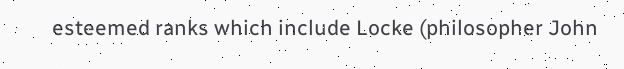esteemed ranks which include Locke (philosopher John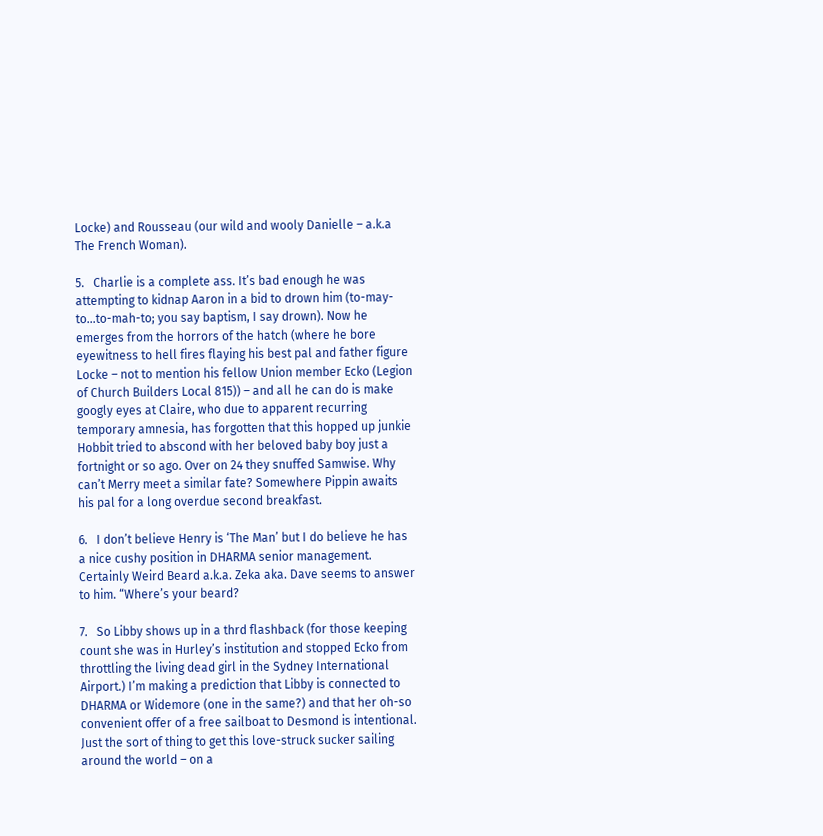Locke) and Rousseau (our wild and wooly Danielle – a.k.a The French Woman).

5.   Charlie is a complete ass. It’s bad enough he was attempting to kidnap Aaron in a bid to drown him (to-may-to…to-mah-to; you say baptism, I say drown). Now he emerges from the horrors of the hatch (where he bore eyewitness to hell fires flaying his best pal and father figure Locke – not to mention his fellow Union member Ecko (Legion of Church Builders Local 815)) – and all he can do is make googly eyes at Claire, who due to apparent recurring temporary amnesia, has forgotten that this hopped up junkie Hobbit tried to abscond with her beloved baby boy just a fortnight or so ago. Over on 24 they snuffed Samwise. Why can’t Merry meet a similar fate? Somewhere Pippin awaits his pal for a long overdue second breakfast.

6.   I don’t believe Henry is ‘The Man’ but I do believe he has a nice cushy position in DHARMA senior management. Certainly Weird Beard a.k.a. Zeka aka. Dave seems to answer to him. “Where’s your beard?

7.   So Libby shows up in a thrd flashback (for those keeping count she was in Hurley’s institution and stopped Ecko from throttling the living dead girl in the Sydney International Airport.) I’m making a prediction that Libby is connected to DHARMA or Widemore (one in the same?) and that her oh-so convenient offer of a free sailboat to Desmond is intentional. Just the sort of thing to get this love-struck sucker sailing around the world – on a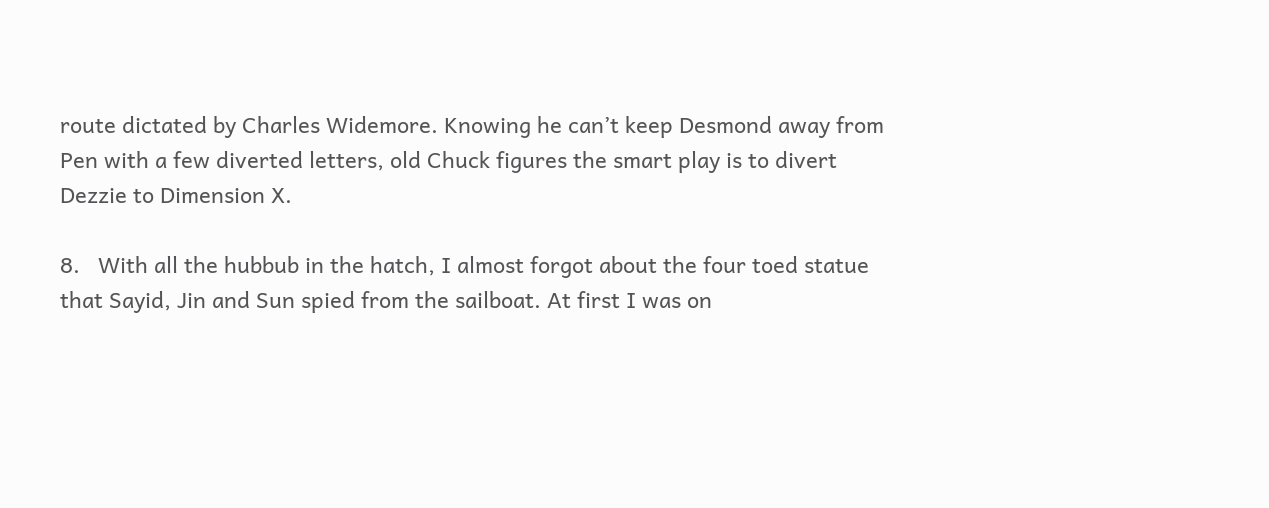route dictated by Charles Widemore. Knowing he can’t keep Desmond away from Pen with a few diverted letters, old Chuck figures the smart play is to divert Dezzie to Dimension X.

8.   With all the hubbub in the hatch, I almost forgot about the four toed statue that Sayid, Jin and Sun spied from the sailboat. At first I was on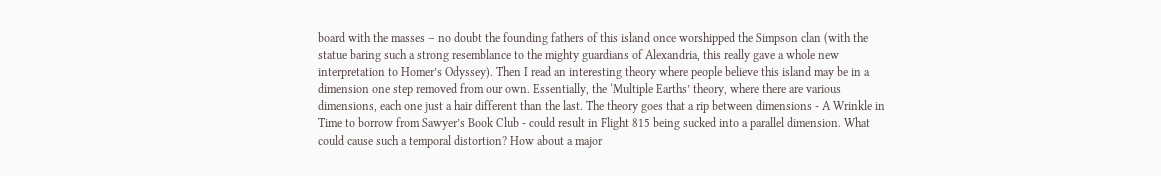board with the masses – no doubt the founding fathers of this island once worshipped the Simpson clan (with the statue baring such a strong resemblance to the mighty guardians of Alexandria, this really gave a whole new interpretation to Homer’s Odyssey). Then I read an interesting theory where people believe this island may be in a dimension one step removed from our own. Essentially, the ‘Multiple Earths’ theory, where there are various dimensions, each one just a hair different than the last. The theory goes that a rip between dimensions - A Wrinkle in Time to borrow from Sawyer’s Book Club - could result in Flight 815 being sucked into a parallel dimension. What could cause such a temporal distortion? How about a major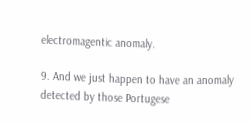electromagentic anomaly.

9. And we just happen to have an anomaly detected by those Portugese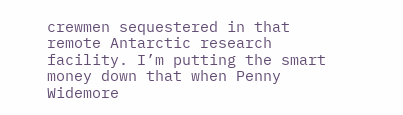crewmen sequestered in that remote Antarctic research facility. I’m putting the smart money down that when Penny Widemore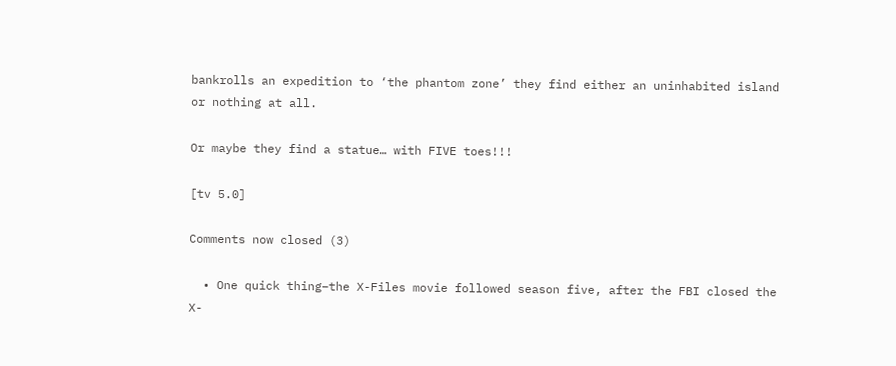bankrolls an expedition to ‘the phantom zone’ they find either an uninhabited island or nothing at all.

Or maybe they find a statue… with FIVE toes!!!

[tv 5.0]

Comments now closed (3)

  • One quick thing–the X-Files movie followed season five, after the FBI closed the X-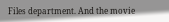Files department. And the movie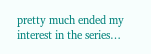pretty much ended my interest in the series…